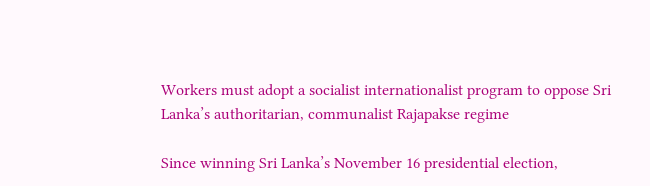Workers must adopt a socialist internationalist program to oppose Sri Lanka’s authoritarian, communalist Rajapakse regime

Since winning Sri Lanka’s November 16 presidential election,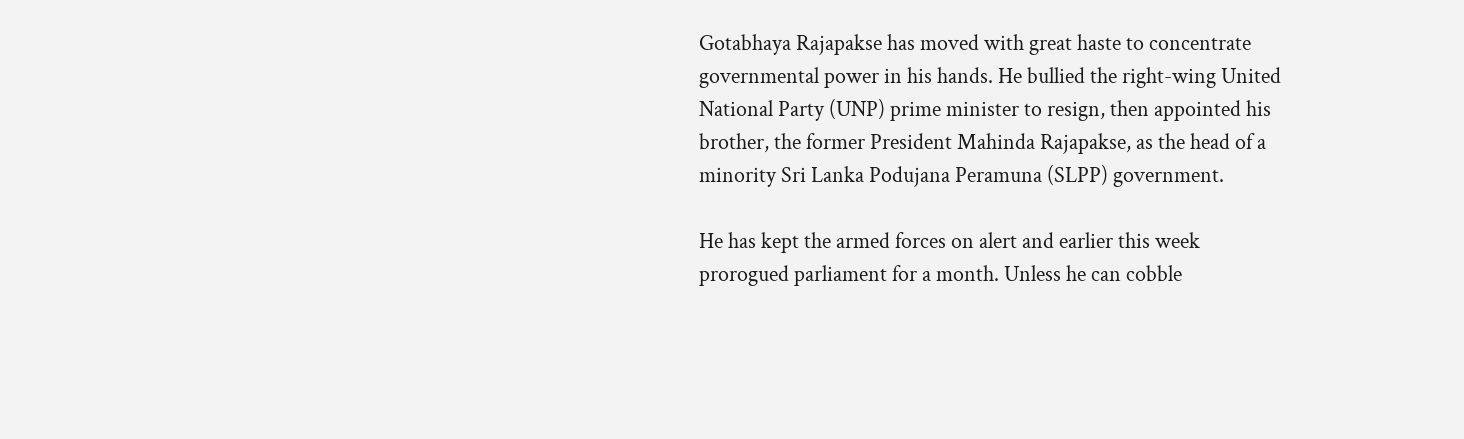Gotabhaya Rajapakse has moved with great haste to concentrate governmental power in his hands. He bullied the right-wing United National Party (UNP) prime minister to resign, then appointed his brother, the former President Mahinda Rajapakse, as the head of a minority Sri Lanka Podujana Peramuna (SLPP) government.

He has kept the armed forces on alert and earlier this week prorogued parliament for a month. Unless he can cobble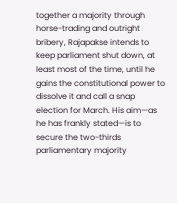together a majority through horse-trading and outright bribery, Rajapakse intends to keep parliament shut down, at least most of the time, until he gains the constitutional power to dissolve it and call a snap election for March. His aim—as he has frankly stated—is to secure the two-thirds parliamentary majority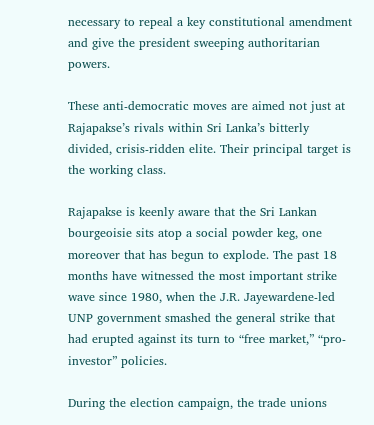necessary to repeal a key constitutional amendment and give the president sweeping authoritarian powers.

These anti-democratic moves are aimed not just at Rajapakse’s rivals within Sri Lanka’s bitterly divided, crisis-ridden elite. Their principal target is the working class.

Rajapakse is keenly aware that the Sri Lankan bourgeoisie sits atop a social powder keg, one moreover that has begun to explode. The past 18 months have witnessed the most important strike wave since 1980, when the J.R. Jayewardene-led UNP government smashed the general strike that had erupted against its turn to “free market,” “pro-investor” policies.

During the election campaign, the trade unions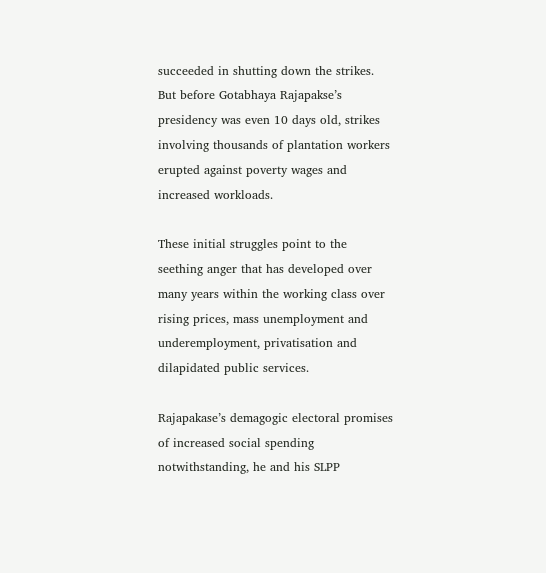succeeded in shutting down the strikes. But before Gotabhaya Rajapakse’s presidency was even 10 days old, strikes involving thousands of plantation workers erupted against poverty wages and increased workloads.

These initial struggles point to the seething anger that has developed over many years within the working class over rising prices, mass unemployment and underemployment, privatisation and dilapidated public services.

Rajapakase’s demagogic electoral promises of increased social spending notwithstanding, he and his SLPP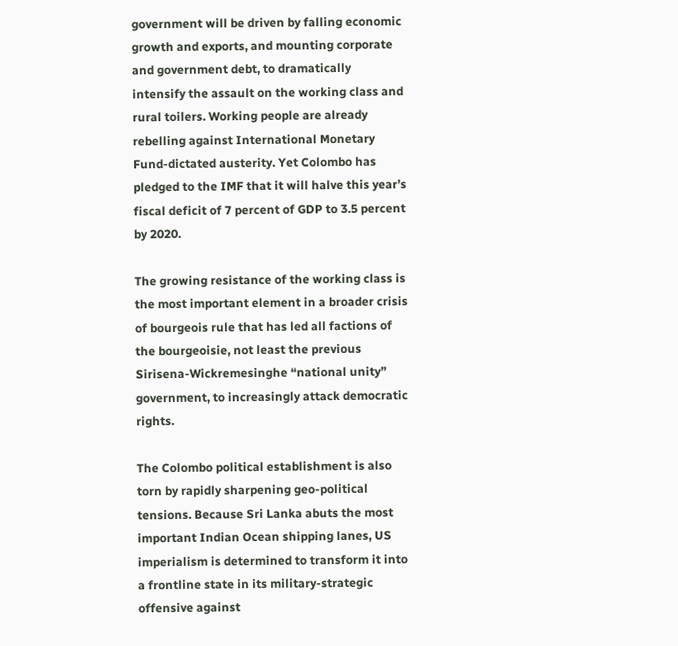government will be driven by falling economic growth and exports, and mounting corporate and government debt, to dramatically intensify the assault on the working class and rural toilers. Working people are already rebelling against International Monetary Fund-dictated austerity. Yet Colombo has pledged to the IMF that it will halve this year’s fiscal deficit of 7 percent of GDP to 3.5 percent by 2020.

The growing resistance of the working class is the most important element in a broader crisis of bourgeois rule that has led all factions of the bourgeoisie, not least the previous Sirisena-Wickremesinghe “national unity” government, to increasingly attack democratic rights.

The Colombo political establishment is also torn by rapidly sharpening geo-political tensions. Because Sri Lanka abuts the most important Indian Ocean shipping lanes, US imperialism is determined to transform it into a frontline state in its military-strategic offensive against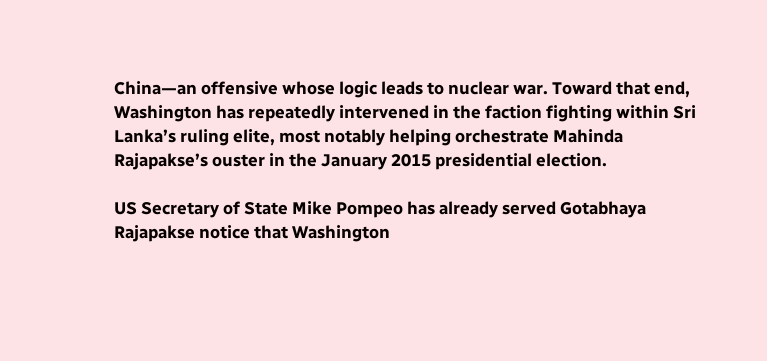China—an offensive whose logic leads to nuclear war. Toward that end, Washington has repeatedly intervened in the faction fighting within Sri Lanka’s ruling elite, most notably helping orchestrate Mahinda Rajapakse’s ouster in the January 2015 presidential election.

US Secretary of State Mike Pompeo has already served Gotabhaya Rajapakse notice that Washington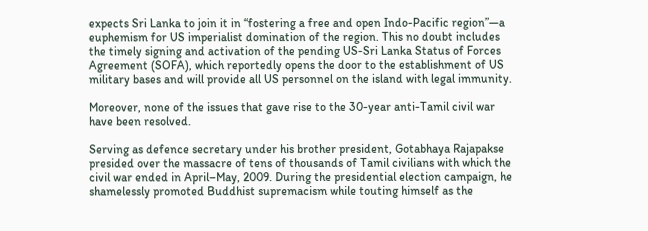expects Sri Lanka to join it in “fostering a free and open Indo-Pacific region”—a euphemism for US imperialist domination of the region. This no doubt includes the timely signing and activation of the pending US-Sri Lanka Status of Forces Agreement (SOFA), which reportedly opens the door to the establishment of US military bases and will provide all US personnel on the island with legal immunity.

Moreover, none of the issues that gave rise to the 30-year anti-Tamil civil war have been resolved.

Serving as defence secretary under his brother president, Gotabhaya Rajapakse presided over the massacre of tens of thousands of Tamil civilians with which the civil war ended in April–May, 2009. During the presidential election campaign, he shamelessly promoted Buddhist supremacism while touting himself as the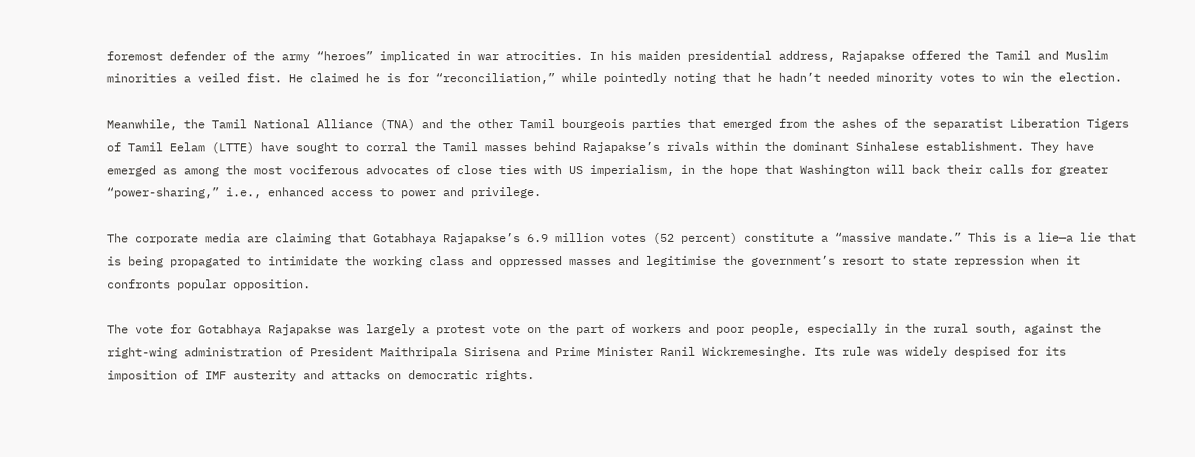foremost defender of the army “heroes” implicated in war atrocities. In his maiden presidential address, Rajapakse offered the Tamil and Muslim minorities a veiled fist. He claimed he is for “reconciliation,” while pointedly noting that he hadn’t needed minority votes to win the election.

Meanwhile, the Tamil National Alliance (TNA) and the other Tamil bourgeois parties that emerged from the ashes of the separatist Liberation Tigers of Tamil Eelam (LTTE) have sought to corral the Tamil masses behind Rajapakse’s rivals within the dominant Sinhalese establishment. They have emerged as among the most vociferous advocates of close ties with US imperialism, in the hope that Washington will back their calls for greater “power-sharing,” i.e., enhanced access to power and privilege.

The corporate media are claiming that Gotabhaya Rajapakse’s 6.9 million votes (52 percent) constitute a “massive mandate.” This is a lie—a lie that is being propagated to intimidate the working class and oppressed masses and legitimise the government’s resort to state repression when it confronts popular opposition.

The vote for Gotabhaya Rajapakse was largely a protest vote on the part of workers and poor people, especially in the rural south, against the right-wing administration of President Maithripala Sirisena and Prime Minister Ranil Wickremesinghe. Its rule was widely despised for its imposition of IMF austerity and attacks on democratic rights.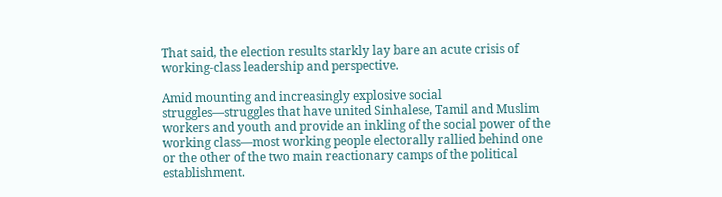That said, the election results starkly lay bare an acute crisis of working-class leadership and perspective.

Amid mounting and increasingly explosive social struggles—struggles that have united Sinhalese, Tamil and Muslim workers and youth and provide an inkling of the social power of the working class—most working people electorally rallied behind one or the other of the two main reactionary camps of the political establishment.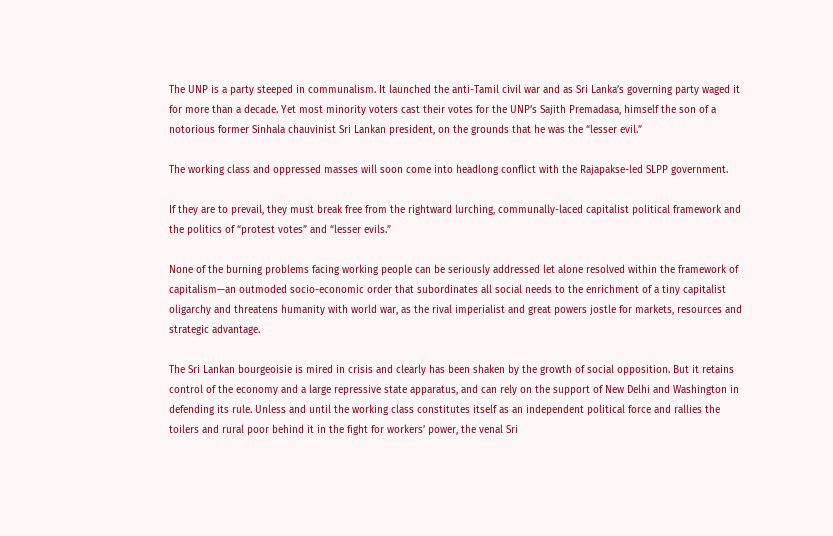The UNP is a party steeped in communalism. It launched the anti-Tamil civil war and as Sri Lanka’s governing party waged it for more than a decade. Yet most minority voters cast their votes for the UNP’s Sajith Premadasa, himself the son of a notorious former Sinhala chauvinist Sri Lankan president, on the grounds that he was the “lesser evil.”

The working class and oppressed masses will soon come into headlong conflict with the Rajapakse-led SLPP government.

If they are to prevail, they must break free from the rightward lurching, communally-laced capitalist political framework and the politics of “protest votes” and “lesser evils.”

None of the burning problems facing working people can be seriously addressed let alone resolved within the framework of capitalism—an outmoded socio-economic order that subordinates all social needs to the enrichment of a tiny capitalist oligarchy and threatens humanity with world war, as the rival imperialist and great powers jostle for markets, resources and strategic advantage.

The Sri Lankan bourgeoisie is mired in crisis and clearly has been shaken by the growth of social opposition. But it retains control of the economy and a large repressive state apparatus, and can rely on the support of New Delhi and Washington in defending its rule. Unless and until the working class constitutes itself as an independent political force and rallies the toilers and rural poor behind it in the fight for workers’ power, the venal Sri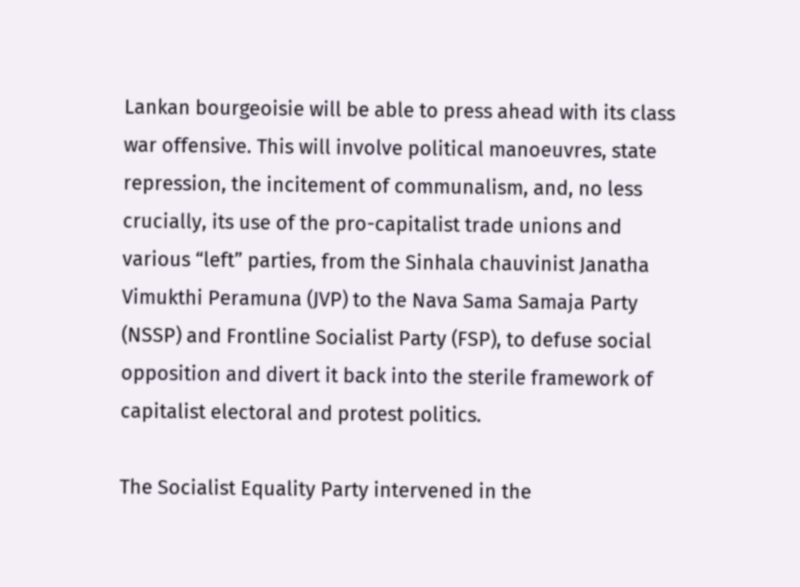Lankan bourgeoisie will be able to press ahead with its class war offensive. This will involve political manoeuvres, state repression, the incitement of communalism, and, no less crucially, its use of the pro-capitalist trade unions and various “left” parties, from the Sinhala chauvinist Janatha Vimukthi Peramuna (JVP) to the Nava Sama Samaja Party (NSSP) and Frontline Socialist Party (FSP), to defuse social opposition and divert it back into the sterile framework of capitalist electoral and protest politics.

The Socialist Equality Party intervened in the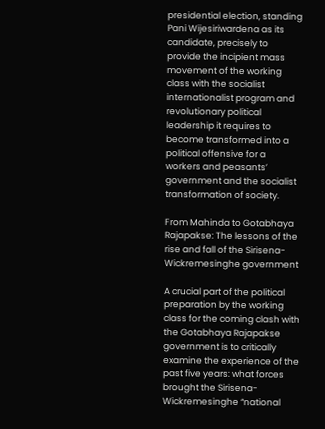presidential election, standing Pani Wijesiriwardena as its candidate, precisely to provide the incipient mass movement of the working class with the socialist internationalist program and revolutionary political leadership it requires to become transformed into a political offensive for a workers and peasants’ government and the socialist transformation of society.

From Mahinda to Gotabhaya Rajapakse: The lessons of the rise and fall of the Sirisena-Wickremesinghe government

A crucial part of the political preparation by the working class for the coming clash with the Gotabhaya Rajapakse government is to critically examine the experience of the past five years: what forces brought the Sirisena-Wickremesinghe “national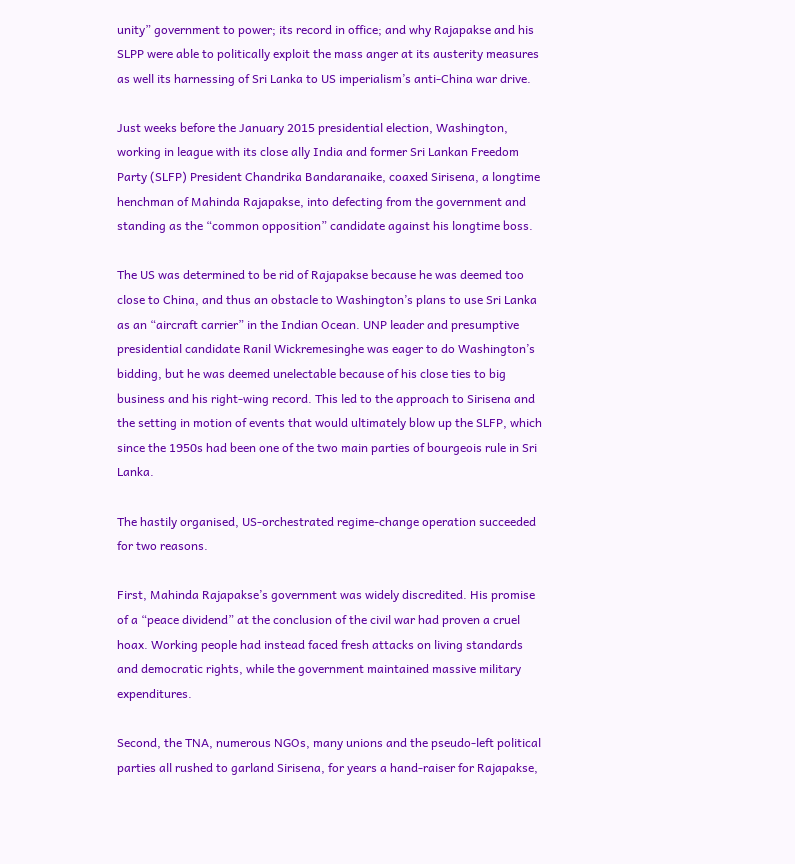unity” government to power; its record in office; and why Rajapakse and his SLPP were able to politically exploit the mass anger at its austerity measures as well its harnessing of Sri Lanka to US imperialism’s anti-China war drive.

Just weeks before the January 2015 presidential election, Washington, working in league with its close ally India and former Sri Lankan Freedom Party (SLFP) President Chandrika Bandaranaike, coaxed Sirisena, a longtime henchman of Mahinda Rajapakse, into defecting from the government and standing as the “common opposition” candidate against his longtime boss.

The US was determined to be rid of Rajapakse because he was deemed too close to China, and thus an obstacle to Washington’s plans to use Sri Lanka as an “aircraft carrier” in the Indian Ocean. UNP leader and presumptive presidential candidate Ranil Wickremesinghe was eager to do Washington’s bidding, but he was deemed unelectable because of his close ties to big business and his right-wing record. This led to the approach to Sirisena and the setting in motion of events that would ultimately blow up the SLFP, which since the 1950s had been one of the two main parties of bourgeois rule in Sri Lanka.

The hastily organised, US-orchestrated regime-change operation succeeded for two reasons.

First, Mahinda Rajapakse’s government was widely discredited. His promise of a “peace dividend” at the conclusion of the civil war had proven a cruel hoax. Working people had instead faced fresh attacks on living standards and democratic rights, while the government maintained massive military expenditures.

Second, the TNA, numerous NGOs, many unions and the pseudo-left political parties all rushed to garland Sirisena, for years a hand-raiser for Rajapakse,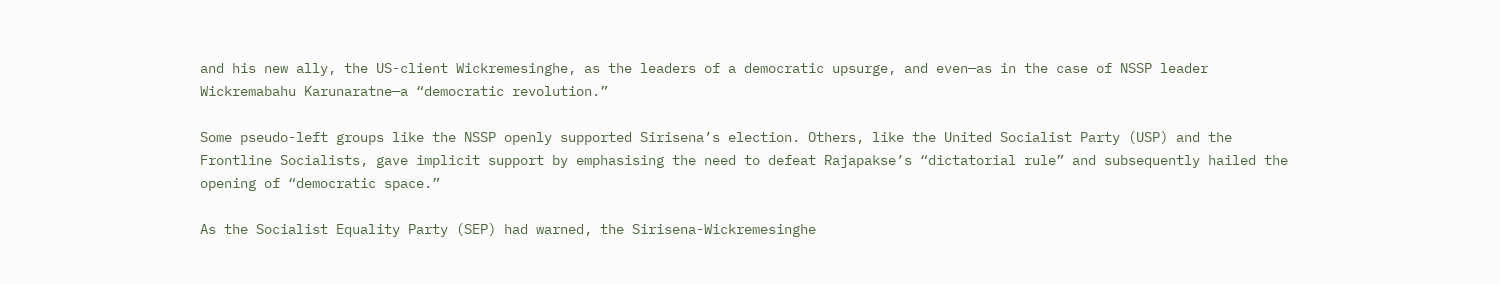and his new ally, the US-client Wickremesinghe, as the leaders of a democratic upsurge, and even—as in the case of NSSP leader Wickremabahu Karunaratne—a “democratic revolution.”

Some pseudo-left groups like the NSSP openly supported Sirisena’s election. Others, like the United Socialist Party (USP) and the Frontline Socialists, gave implicit support by emphasising the need to defeat Rajapakse’s “dictatorial rule” and subsequently hailed the opening of “democratic space.”

As the Socialist Equality Party (SEP) had warned, the Sirisena-Wickremesinghe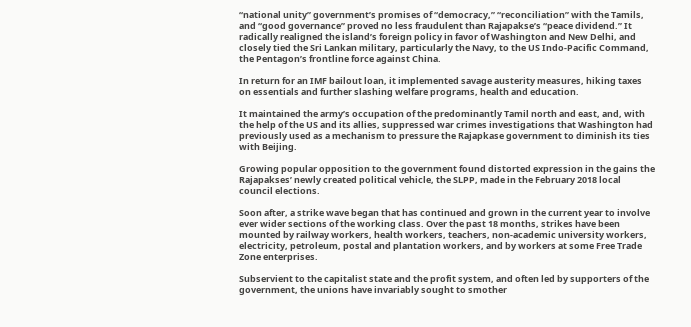“national unity” government’s promises of “democracy,” “reconciliation” with the Tamils, and “good governance” proved no less fraudulent than Rajapakse’s “peace dividend.” It radically realigned the island’s foreign policy in favor of Washington and New Delhi, and closely tied the Sri Lankan military, particularly the Navy, to the US Indo-Pacific Command, the Pentagon’s frontline force against China.

In return for an IMF bailout loan, it implemented savage austerity measures, hiking taxes on essentials and further slashing welfare programs, health and education.

It maintained the army’s occupation of the predominantly Tamil north and east, and, with the help of the US and its allies, suppressed war crimes investigations that Washington had previously used as a mechanism to pressure the Rajapkase government to diminish its ties with Beijing.

Growing popular opposition to the government found distorted expression in the gains the Rajapakses’ newly created political vehicle, the SLPP, made in the February 2018 local council elections.

Soon after, a strike wave began that has continued and grown in the current year to involve ever wider sections of the working class. Over the past 18 months, strikes have been mounted by railway workers, health workers, teachers, non-academic university workers, electricity, petroleum, postal and plantation workers, and by workers at some Free Trade Zone enterprises.

Subservient to the capitalist state and the profit system, and often led by supporters of the government, the unions have invariably sought to smother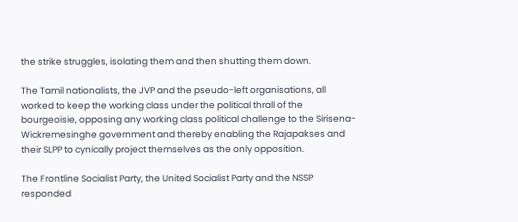the strike struggles, isolating them and then shutting them down.

The Tamil nationalists, the JVP and the pseudo-left organisations, all worked to keep the working class under the political thrall of the bourgeoisie, opposing any working class political challenge to the Sirisena-Wickremesinghe government and thereby enabling the Rajapakses and their SLPP to cynically project themselves as the only opposition.

The Frontline Socialist Party, the United Socialist Party and the NSSP responded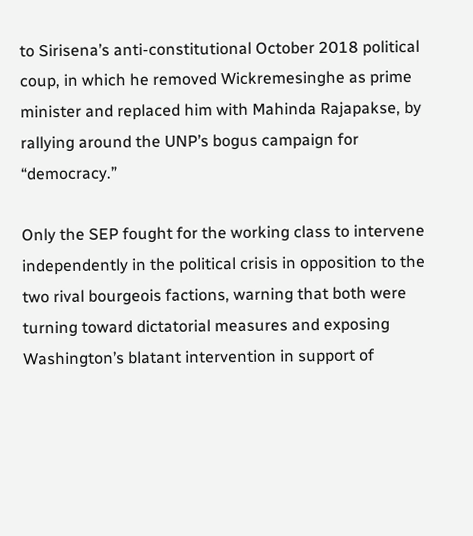to Sirisena’s anti-constitutional October 2018 political coup, in which he removed Wickremesinghe as prime minister and replaced him with Mahinda Rajapakse, by rallying around the UNP’s bogus campaign for “democracy.”

Only the SEP fought for the working class to intervene independently in the political crisis in opposition to the two rival bourgeois factions, warning that both were turning toward dictatorial measures and exposing Washington’s blatant intervention in support of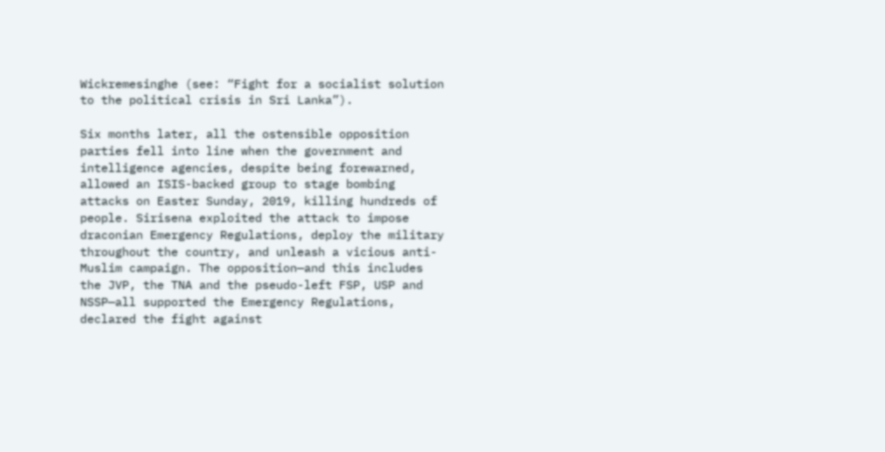Wickremesinghe (see: “Fight for a socialist solution to the political crisis in Sri Lanka”).

Six months later, all the ostensible opposition parties fell into line when the government and intelligence agencies, despite being forewarned, allowed an ISIS-backed group to stage bombing attacks on Easter Sunday, 2019, killing hundreds of people. Sirisena exploited the attack to impose draconian Emergency Regulations, deploy the military throughout the country, and unleash a vicious anti-Muslim campaign. The opposition—and this includes the JVP, the TNA and the pseudo-left FSP, USP and NSSP—all supported the Emergency Regulations, declared the fight against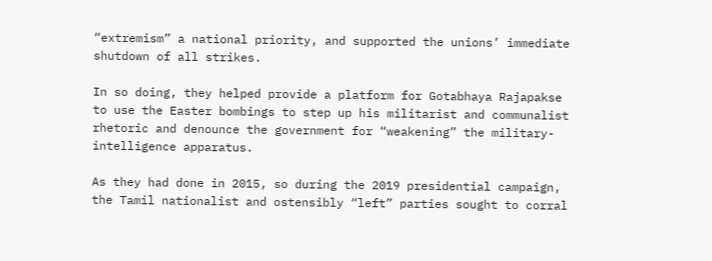“extremism” a national priority, and supported the unions’ immediate shutdown of all strikes.

In so doing, they helped provide a platform for Gotabhaya Rajapakse to use the Easter bombings to step up his militarist and communalist rhetoric and denounce the government for “weakening” the military-intelligence apparatus.

As they had done in 2015, so during the 2019 presidential campaign, the Tamil nationalist and ostensibly “left” parties sought to corral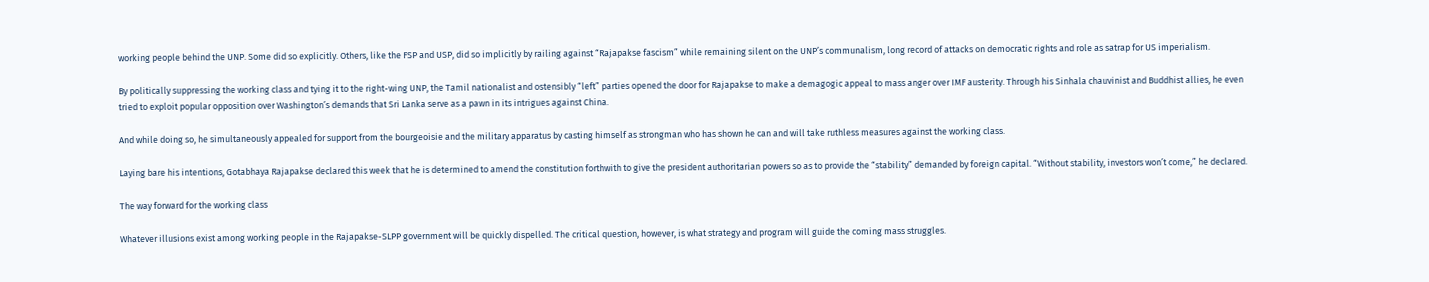working people behind the UNP. Some did so explicitly. Others, like the FSP and USP, did so implicitly by railing against “Rajapakse fascism” while remaining silent on the UNP’s communalism, long record of attacks on democratic rights and role as satrap for US imperialism.

By politically suppressing the working class and tying it to the right-wing UNP, the Tamil nationalist and ostensibly “left” parties opened the door for Rajapakse to make a demagogic appeal to mass anger over IMF austerity. Through his Sinhala chauvinist and Buddhist allies, he even tried to exploit popular opposition over Washington’s demands that Sri Lanka serve as a pawn in its intrigues against China.

And while doing so, he simultaneously appealed for support from the bourgeoisie and the military apparatus by casting himself as strongman who has shown he can and will take ruthless measures against the working class.

Laying bare his intentions, Gotabhaya Rajapakse declared this week that he is determined to amend the constitution forthwith to give the president authoritarian powers so as to provide the “stability” demanded by foreign capital. “Without stability, investors won’t come,” he declared.

The way forward for the working class

Whatever illusions exist among working people in the Rajapakse-SLPP government will be quickly dispelled. The critical question, however, is what strategy and program will guide the coming mass struggles.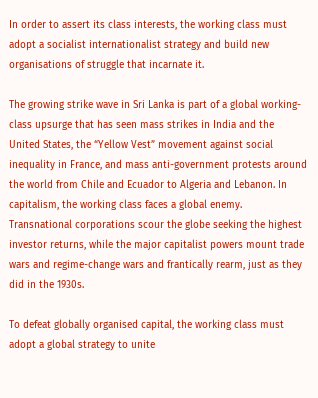In order to assert its class interests, the working class must adopt a socialist internationalist strategy and build new organisations of struggle that incarnate it.

The growing strike wave in Sri Lanka is part of a global working-class upsurge that has seen mass strikes in India and the United States, the “Yellow Vest” movement against social inequality in France, and mass anti-government protests around the world from Chile and Ecuador to Algeria and Lebanon. In capitalism, the working class faces a global enemy. Transnational corporations scour the globe seeking the highest investor returns, while the major capitalist powers mount trade wars and regime-change wars and frantically rearm, just as they did in the 1930s.

To defeat globally organised capital, the working class must adopt a global strategy to unite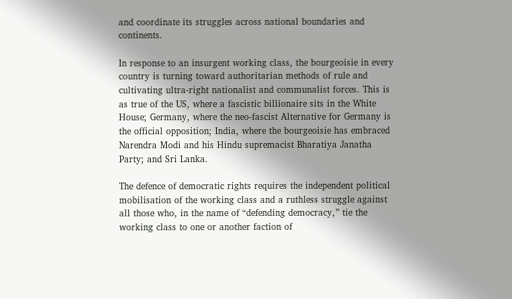and coordinate its struggles across national boundaries and continents.

In response to an insurgent working class, the bourgeoisie in every country is turning toward authoritarian methods of rule and cultivating ultra-right nationalist and communalist forces. This is as true of the US, where a fascistic billionaire sits in the White House; Germany, where the neo-fascist Alternative for Germany is the official opposition; India, where the bourgeoisie has embraced Narendra Modi and his Hindu supremacist Bharatiya Janatha Party; and Sri Lanka.

The defence of democratic rights requires the independent political mobilisation of the working class and a ruthless struggle against all those who, in the name of “defending democracy,” tie the working class to one or another faction of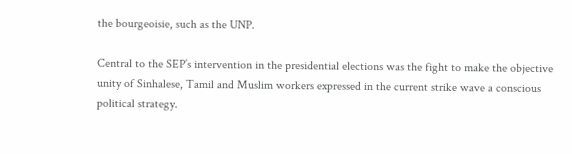the bourgeoisie, such as the UNP.

Central to the SEP’s intervention in the presidential elections was the fight to make the objective unity of Sinhalese, Tamil and Muslim workers expressed in the current strike wave a conscious political strategy.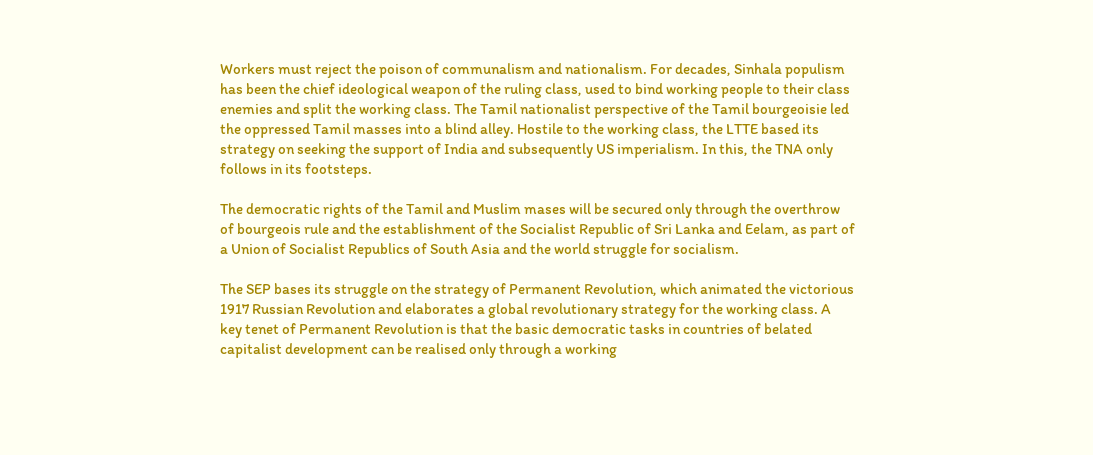Workers must reject the poison of communalism and nationalism. For decades, Sinhala populism has been the chief ideological weapon of the ruling class, used to bind working people to their class enemies and split the working class. The Tamil nationalist perspective of the Tamil bourgeoisie led the oppressed Tamil masses into a blind alley. Hostile to the working class, the LTTE based its strategy on seeking the support of India and subsequently US imperialism. In this, the TNA only follows in its footsteps.

The democratic rights of the Tamil and Muslim mases will be secured only through the overthrow of bourgeois rule and the establishment of the Socialist Republic of Sri Lanka and Eelam, as part of a Union of Socialist Republics of South Asia and the world struggle for socialism.

The SEP bases its struggle on the strategy of Permanent Revolution, which animated the victorious 1917 Russian Revolution and elaborates a global revolutionary strategy for the working class. A key tenet of Permanent Revolution is that the basic democratic tasks in countries of belated capitalist development can be realised only through a working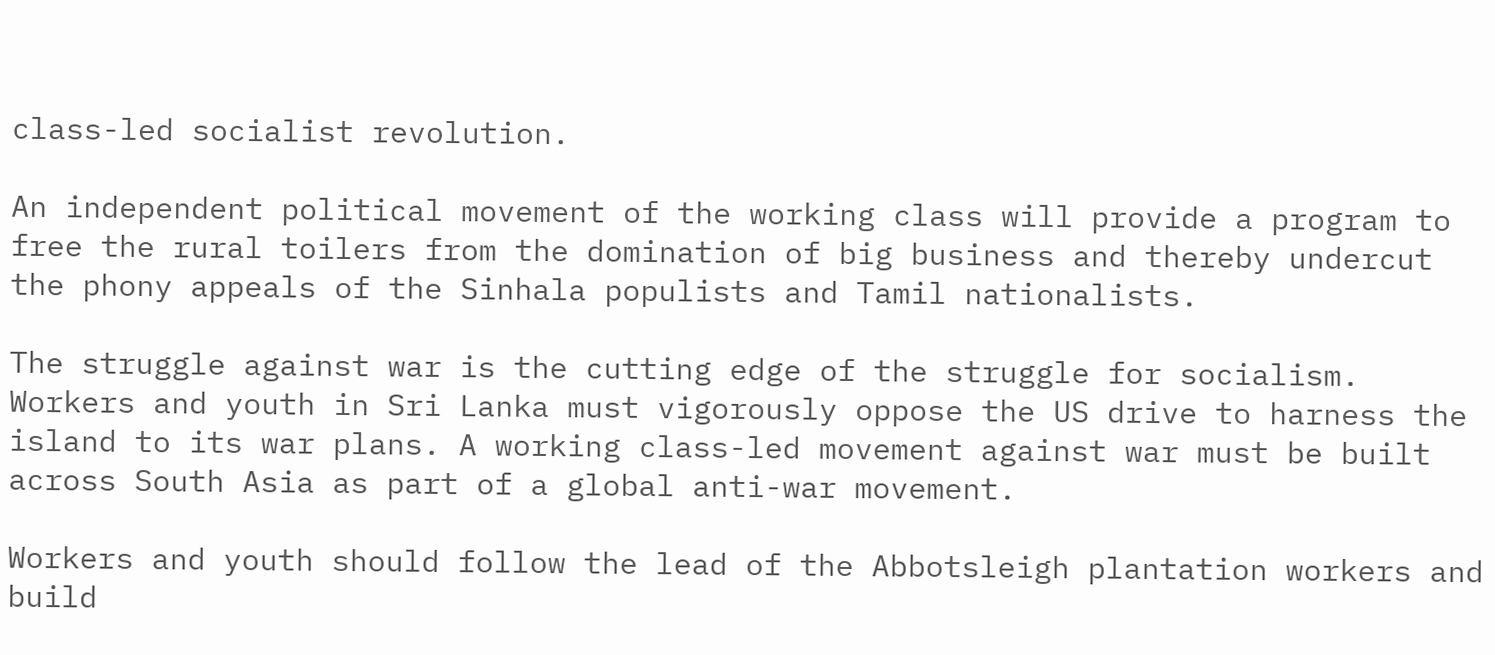class-led socialist revolution.

An independent political movement of the working class will provide a program to free the rural toilers from the domination of big business and thereby undercut the phony appeals of the Sinhala populists and Tamil nationalists.

The struggle against war is the cutting edge of the struggle for socialism. Workers and youth in Sri Lanka must vigorously oppose the US drive to harness the island to its war plans. A working class-led movement against war must be built across South Asia as part of a global anti-war movement.

Workers and youth should follow the lead of the Abbotsleigh plantation workers and build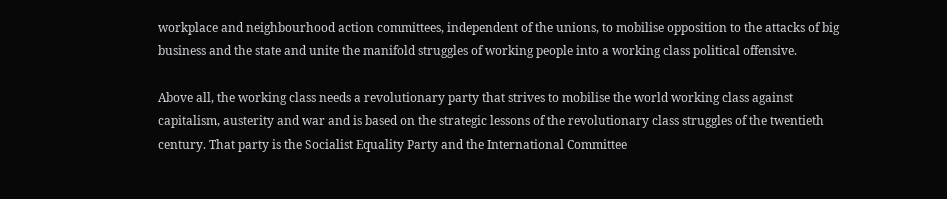workplace and neighbourhood action committees, independent of the unions, to mobilise opposition to the attacks of big business and the state and unite the manifold struggles of working people into a working class political offensive.

Above all, the working class needs a revolutionary party that strives to mobilise the world working class against capitalism, austerity and war and is based on the strategic lessons of the revolutionary class struggles of the twentieth century. That party is the Socialist Equality Party and the International Committee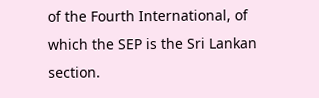of the Fourth International, of which the SEP is the Sri Lankan section.